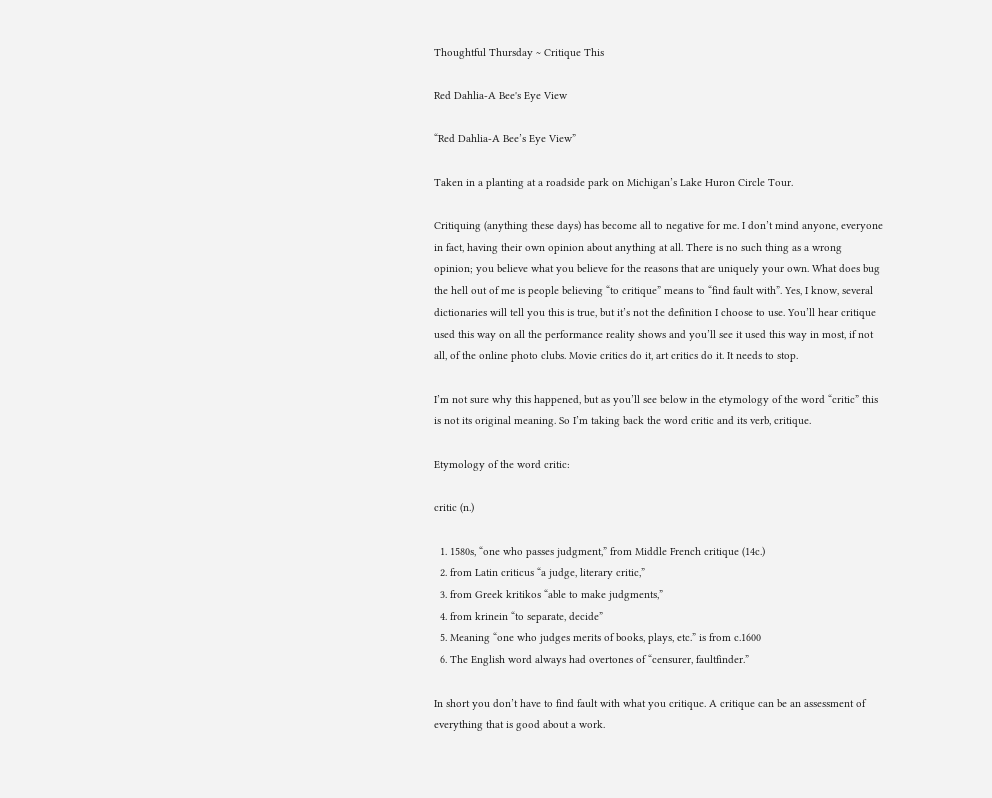Thoughtful Thursday ~ Critique This

Red Dahlia-A Bee's Eye View

“Red Dahlia-A Bee’s Eye View”

Taken in a planting at a roadside park on Michigan’s Lake Huron Circle Tour.

Critiquing (anything these days) has become all to negative for me. I don’t mind anyone, everyone in fact, having their own opinion about anything at all. There is no such thing as a wrong opinion; you believe what you believe for the reasons that are uniquely your own. What does bug the hell out of me is people believing “to critique” means to “find fault with”. Yes, I know, several dictionaries will tell you this is true, but it’s not the definition I choose to use. You’ll hear critique used this way on all the performance reality shows and you’ll see it used this way in most, if not all, of the online photo clubs. Movie critics do it, art critics do it. It needs to stop.

I’m not sure why this happened, but as you’ll see below in the etymology of the word “critic” this is not its original meaning. So I’m taking back the word critic and its verb, critique.

Etymology of the word critic:

critic (n.)

  1. 1580s, “one who passes judgment,” from Middle French critique (14c.)
  2. from Latin criticus “a judge, literary critic,”
  3. from Greek kritikos “able to make judgments,”
  4. from krinein “to separate, decide”
  5. Meaning “one who judges merits of books, plays, etc.” is from c.1600
  6. The English word always had overtones of “censurer, faultfinder.”

In short you don’t have to find fault with what you critique. A critique can be an assessment of everything that is good about a work.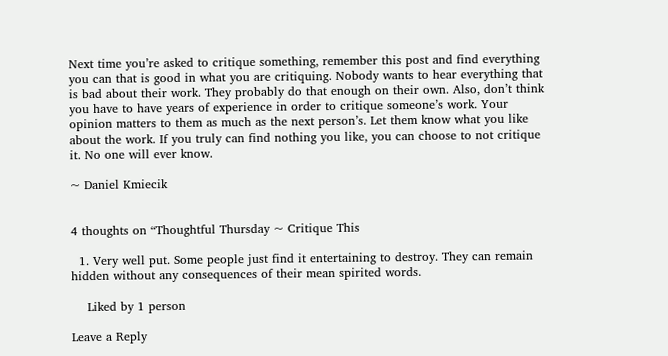Next time you’re asked to critique something, remember this post and find everything you can that is good in what you are critiquing. Nobody wants to hear everything that is bad about their work. They probably do that enough on their own. Also, don’t think you have to have years of experience in order to critique someone’s work. Your opinion matters to them as much as the next person’s. Let them know what you like about the work. If you truly can find nothing you like, you can choose to not critique it. No one will ever know.

~ Daniel Kmiecik


4 thoughts on “Thoughtful Thursday ~ Critique This

  1. Very well put. Some people just find it entertaining to destroy. They can remain hidden without any consequences of their mean spirited words.

    Liked by 1 person

Leave a Reply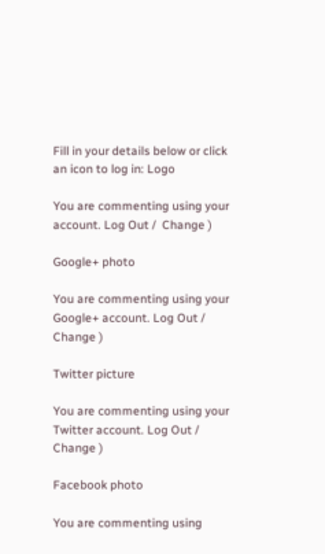Fill in your details below or click an icon to log in: Logo

You are commenting using your account. Log Out /  Change )

Google+ photo

You are commenting using your Google+ account. Log Out /  Change )

Twitter picture

You are commenting using your Twitter account. Log Out /  Change )

Facebook photo

You are commenting using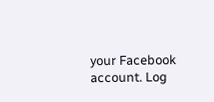your Facebook account. Log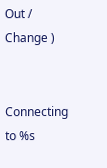Out /  Change )


Connecting to %s